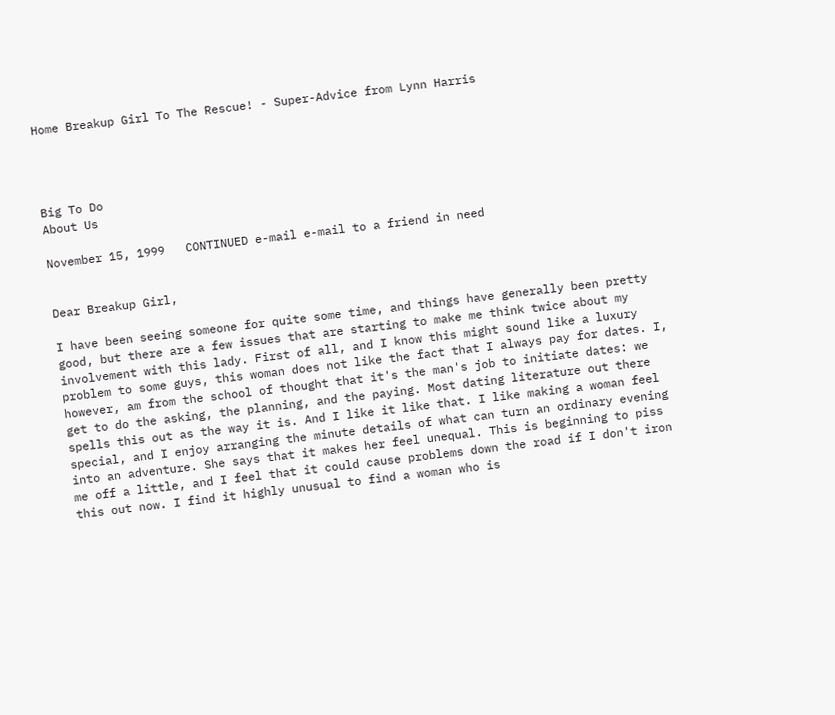Home Breakup Girl To The Rescue! - Super-Advice from Lynn Harris




Big To Do
About Us

November 15, 1999   CONTINUED e-mail e-mail to a friend in need


Dear Breakup Girl,

I have been seeing someone for quite some time, and things have generally been pretty good, but there are a few issues that are starting to make me think twice about my involvement with this lady. First of all, and I know this might sound like a luxury problem to some guys, this woman does not like the fact that I always pay for dates. I, however, am from the school of thought that it's the man's job to initiate dates: we get to do the asking, the planning, and the paying. Most dating literature out there spells this out as the way it is. And I like it like that. I like making a woman feel special, and I enjoy arranging the minute details of what can turn an ordinary evening into an adventure. She says that it makes her feel unequal. This is beginning to piss me off a little, and I feel that it could cause problems down the road if I don't iron this out now. I find it highly unusual to find a woman who is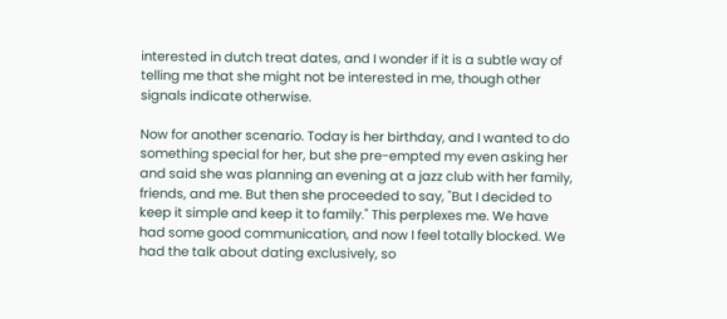interested in dutch treat dates, and I wonder if it is a subtle way of telling me that she might not be interested in me, though other signals indicate otherwise.

Now for another scenario. Today is her birthday, and I wanted to do something special for her, but she pre-empted my even asking her and said she was planning an evening at a jazz club with her family, friends, and me. But then she proceeded to say, "But I decided to keep it simple and keep it to family." This perplexes me. We have had some good communication, and now I feel totally blocked. We had the talk about dating exclusively, so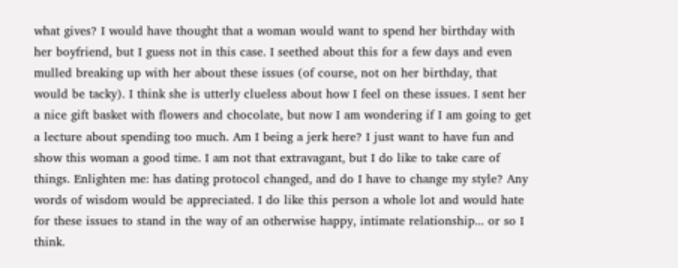what gives? I would have thought that a woman would want to spend her birthday with her boyfriend, but I guess not in this case. I seethed about this for a few days and even mulled breaking up with her about these issues (of course, not on her birthday, that would be tacky). I think she is utterly clueless about how I feel on these issues. I sent her a nice gift basket with flowers and chocolate, but now I am wondering if I am going to get a lecture about spending too much. Am I being a jerk here? I just want to have fun and show this woman a good time. I am not that extravagant, but I do like to take care of things. Enlighten me: has dating protocol changed, and do I have to change my style? Any words of wisdom would be appreciated. I do like this person a whole lot and would hate for these issues to stand in the way of an otherwise happy, intimate relationship... or so I think.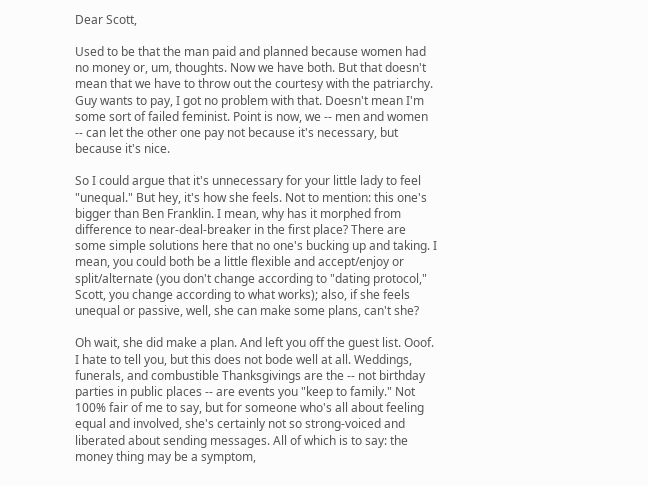Dear Scott,

Used to be that the man paid and planned because women had no money or, um, thoughts. Now we have both. But that doesn't mean that we have to throw out the courtesy with the patriarchy. Guy wants to pay, I got no problem with that. Doesn't mean I'm some sort of failed feminist. Point is now, we -- men and women -- can let the other one pay not because it's necessary, but because it's nice.

So I could argue that it's unnecessary for your little lady to feel "unequal." But hey, it's how she feels. Not to mention: this one's bigger than Ben Franklin. I mean, why has it morphed from difference to near-deal-breaker in the first place? There are some simple solutions here that no one's bucking up and taking. I mean, you could both be a little flexible and accept/enjoy or split/alternate (you don't change according to "dating protocol," Scott, you change according to what works); also, if she feels unequal or passive, well, she can make some plans, can't she?

Oh wait, she did make a plan. And left you off the guest list. Ooof. I hate to tell you, but this does not bode well at all. Weddings, funerals, and combustible Thanksgivings are the -- not birthday parties in public places -- are events you "keep to family." Not 100% fair of me to say, but for someone who's all about feeling equal and involved, she's certainly not so strong-voiced and liberated about sending messages. All of which is to say: the money thing may be a symptom,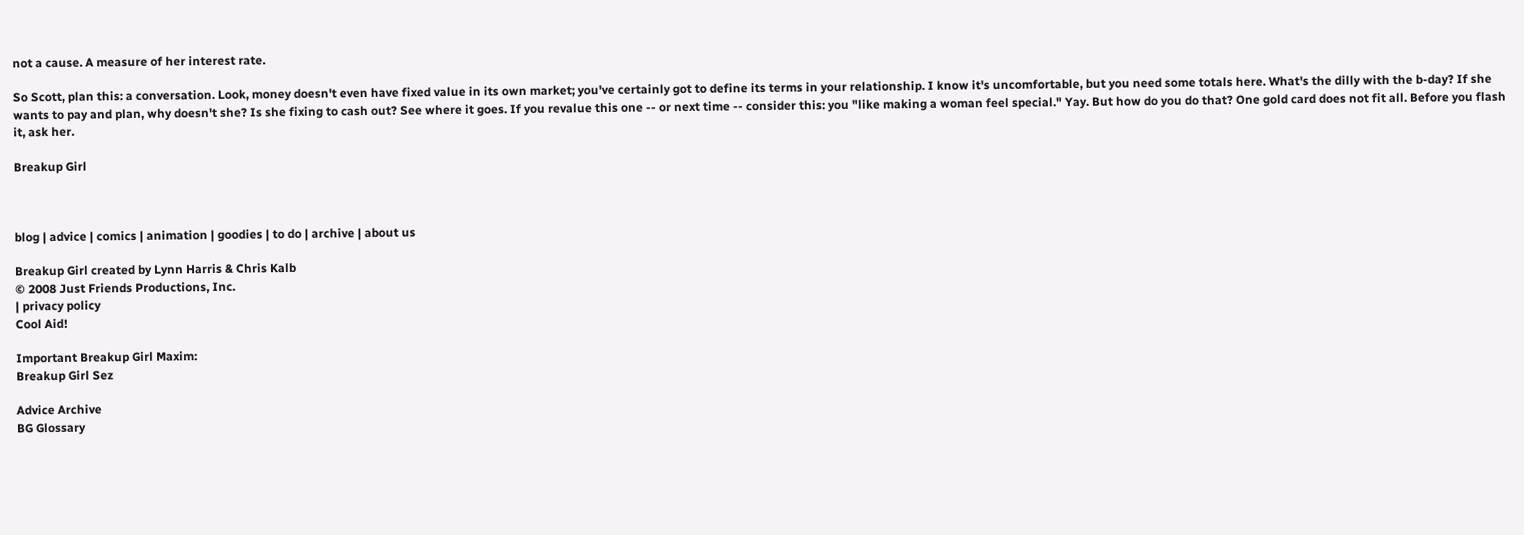not a cause. A measure of her interest rate.

So Scott, plan this: a conversation. Look, money doesn't even have fixed value in its own market; you've certainly got to define its terms in your relationship. I know it's uncomfortable, but you need some totals here. What's the dilly with the b-day? If she wants to pay and plan, why doesn't she? Is she fixing to cash out? See where it goes. If you revalue this one -- or next time -- consider this: you "like making a woman feel special." Yay. But how do you do that? One gold card does not fit all. Before you flash it, ask her.

Breakup Girl



blog | advice | comics | animation | goodies | to do | archive | about us

Breakup Girl created by Lynn Harris & Chris Kalb
© 2008 Just Friends Productions, Inc.
| privacy policy
Cool Aid!

Important Breakup Girl Maxim:
Breakup Girl Sez

Advice Archive
BG Glossary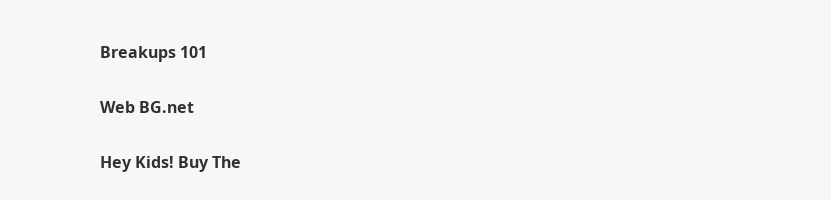Breakups 101

Web BG.net

Hey Kids! Buy The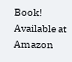Book!
Available at Amazon